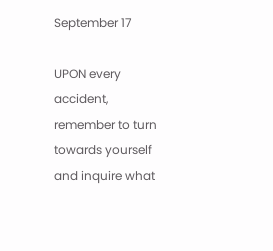September 17

UPON every accident, remember to turn towards yourself and inquire what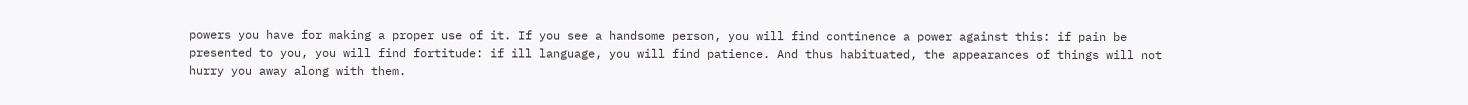powers you have for making a proper use of it. If you see a handsome person, you will find continence a power against this: if pain be presented to you, you will find fortitude: if ill language, you will find patience. And thus habituated, the appearances of things will not hurry you away along with them.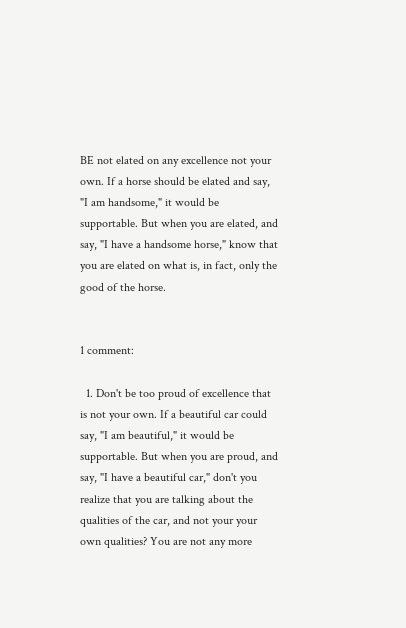BE not elated on any excellence not your own. If a horse should be elated and say, "I am handsome," it would be supportable. But when you are elated, and say, "I have a handsome horse," know that you are elated on what is, in fact, only the good of the horse.


1 comment:

  1. Don't be too proud of excellence that is not your own. If a beautiful car could say, "I am beautiful," it would be supportable. But when you are proud, and say, "I have a beautiful car," don't you realize that you are talking about the qualities of the car, and not your your own qualities? You are not any more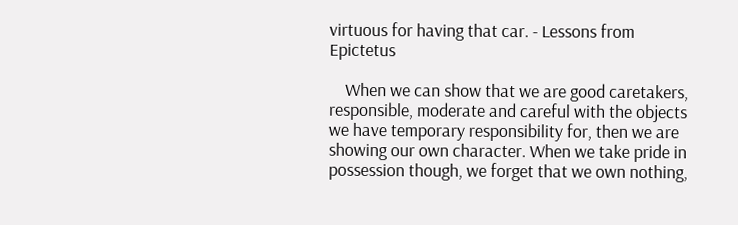virtuous for having that car. - Lessons from Epictetus

    When we can show that we are good caretakers, responsible, moderate and careful with the objects we have temporary responsibility for, then we are showing our own character. When we take pride in possession though, we forget that we own nothing,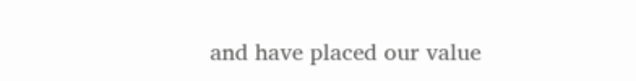and have placed our value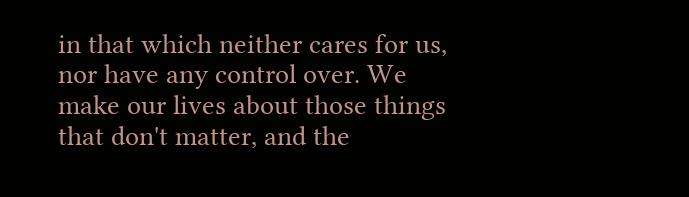in that which neither cares for us, nor have any control over. We make our lives about those things that don't matter, and the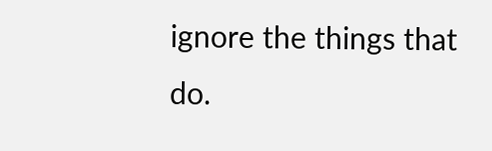ignore the things that do.